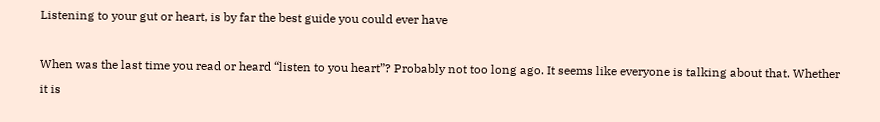Listening to your gut or heart, is by far the best guide you could ever have

When was the last time you read or heard “listen to you heart”? Probably not too long ago. It seems like everyone is talking about that. Whether it is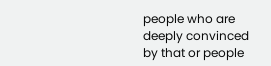people who are deeply convinced by that or people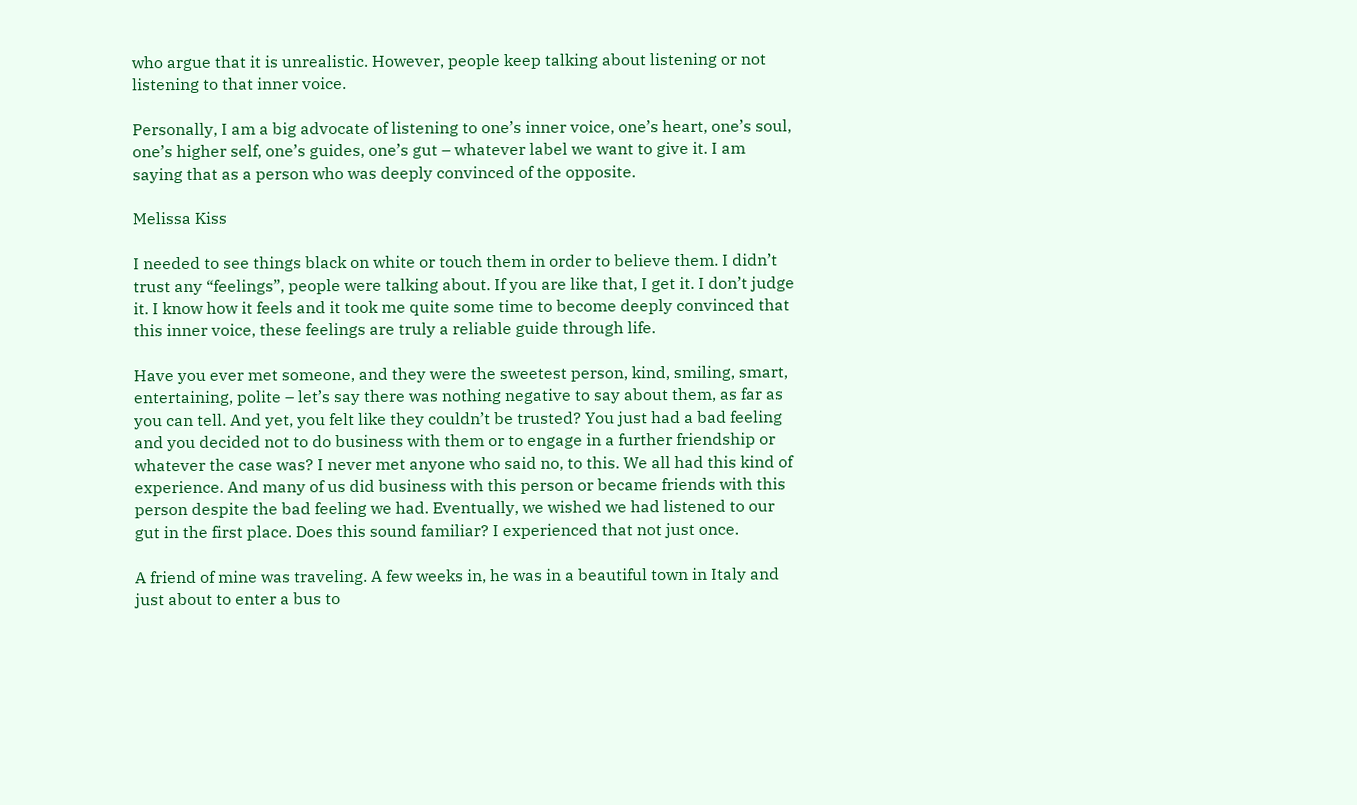who argue that it is unrealistic. However, people keep talking about listening or not listening to that inner voice.

Personally, I am a big advocate of listening to one’s inner voice, one’s heart, one’s soul, one’s higher self, one’s guides, one’s gut – whatever label we want to give it. I am saying that as a person who was deeply convinced of the opposite.

Melissa Kiss

I needed to see things black on white or touch them in order to believe them. I didn’t trust any “feelings”, people were talking about. If you are like that, I get it. I don’t judge it. I know how it feels and it took me quite some time to become deeply convinced that this inner voice, these feelings are truly a reliable guide through life.

Have you ever met someone, and they were the sweetest person, kind, smiling, smart, entertaining, polite – let’s say there was nothing negative to say about them, as far as you can tell. And yet, you felt like they couldn’t be trusted? You just had a bad feeling and you decided not to do business with them or to engage in a further friendship or whatever the case was? I never met anyone who said no, to this. We all had this kind of experience. And many of us did business with this person or became friends with this person despite the bad feeling we had. Eventually, we wished we had listened to our gut in the first place. Does this sound familiar? I experienced that not just once.

A friend of mine was traveling. A few weeks in, he was in a beautiful town in Italy and just about to enter a bus to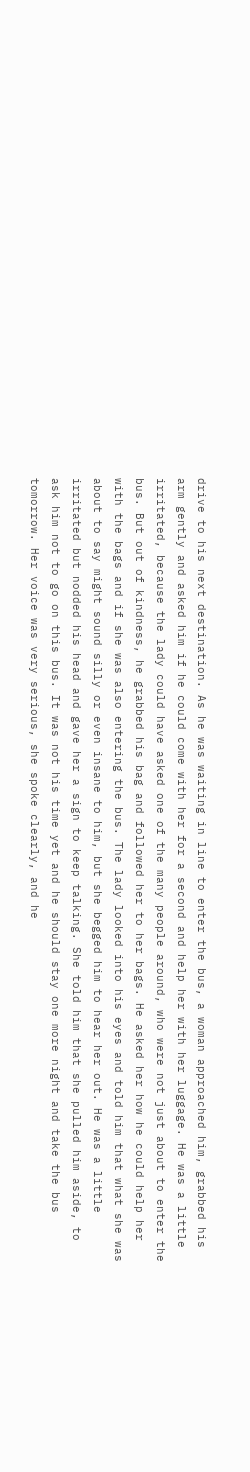drive to his next destination. As he was waiting in line to enter the bus, a woman approached him, grabbed his arm gently and asked him if he could come with her for a second and help her with her luggage. He was a little irritated, because the lady could have asked one of the many people around, who were not just about to enter the bus. But out of kindness, he grabbed his bag and followed her to her bags. He asked her how he could help her with the bags and if she was also entering the bus. The lady looked into his eyes and told him that what she was about to say might sound silly or even insane to him, but she begged him to hear her out. He was a little irritated but nodded his head and gave her a sign to keep talking. She told him that she pulled him aside, to ask him not to go on this bus. It was not his time yet and he should stay one more night and take the bus tomorrow. Her voice was very serious, she spoke clearly, and he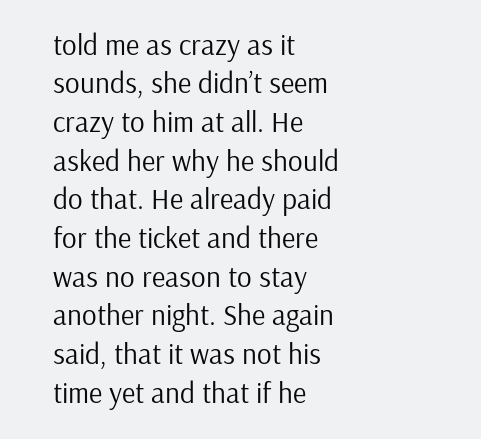told me as crazy as it sounds, she didn’t seem crazy to him at all. He asked her why he should do that. He already paid for the ticket and there was no reason to stay another night. She again said, that it was not his time yet and that if he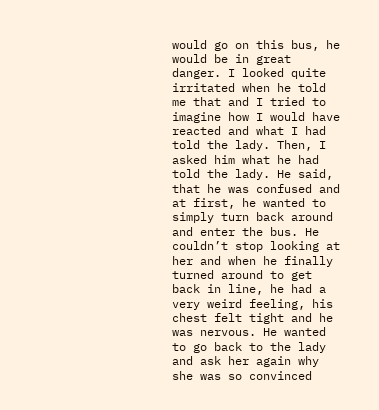would go on this bus, he would be in great danger. I looked quite irritated when he told me that and I tried to imagine how I would have reacted and what I had told the lady. Then, I asked him what he had told the lady. He said, that he was confused and at first, he wanted to simply turn back around and enter the bus. He couldn’t stop looking at her and when he finally turned around to get back in line, he had a very weird feeling, his chest felt tight and he was nervous. He wanted to go back to the lady and ask her again why she was so convinced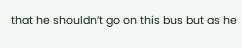that he shouldn’t go on this bus but as he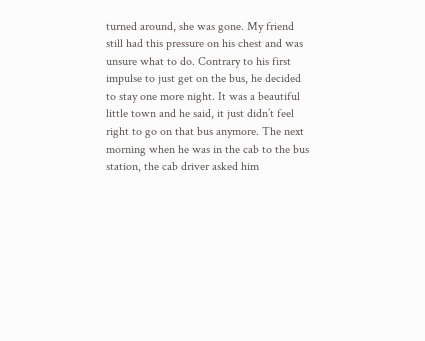turned around, she was gone. My friend still had this pressure on his chest and was unsure what to do. Contrary to his first impulse to just get on the bus, he decided to stay one more night. It was a beautiful little town and he said, it just didn’t feel right to go on that bus anymore. The next morning when he was in the cab to the bus station, the cab driver asked him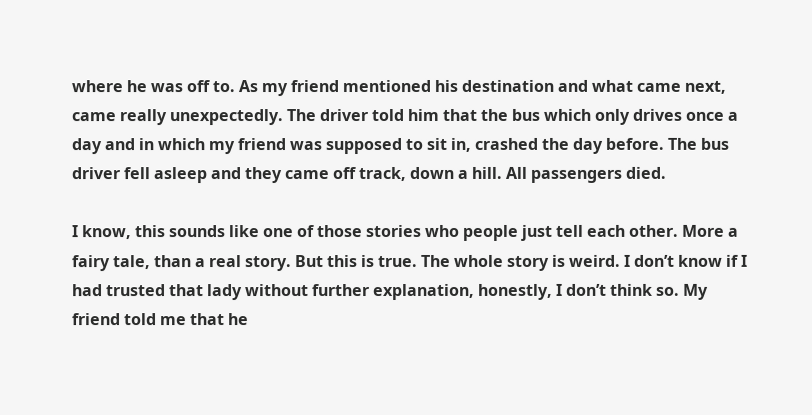where he was off to. As my friend mentioned his destination and what came next, came really unexpectedly. The driver told him that the bus which only drives once a day and in which my friend was supposed to sit in, crashed the day before. The bus driver fell asleep and they came off track, down a hill. All passengers died.

I know, this sounds like one of those stories who people just tell each other. More a fairy tale, than a real story. But this is true. The whole story is weird. I don’t know if I had trusted that lady without further explanation, honestly, I don’t think so. My friend told me that he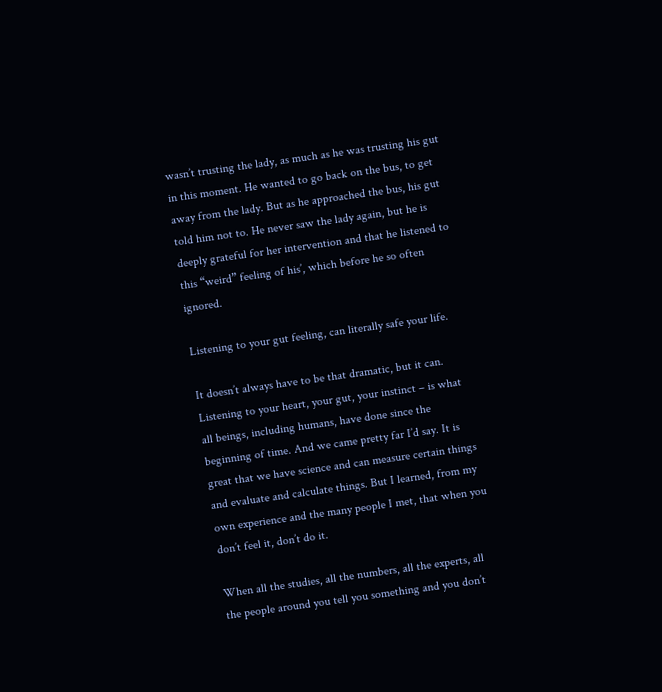wasn’t trusting the lady, as much as he was trusting his gut in this moment. He wanted to go back on the bus, to get away from the lady. But as he approached the bus, his gut told him not to. He never saw the lady again, but he is deeply grateful for her intervention and that he listened to this “weird” feeling of his’, which before he so often ignored.

Listening to your gut feeling, can literally safe your life.

It doesn’t always have to be that dramatic, but it can. Listening to your heart, your gut, your instinct – is what all beings, including humans, have done since the beginning of time. And we came pretty far I’d say. It is great that we have science and can measure certain things and evaluate and calculate things. But I learned, from my own experience and the many people I met, that when you don’t feel it, don’t do it.

When all the studies, all the numbers, all the experts, all the people around you tell you something and you don’t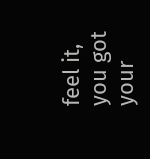feel it, you got your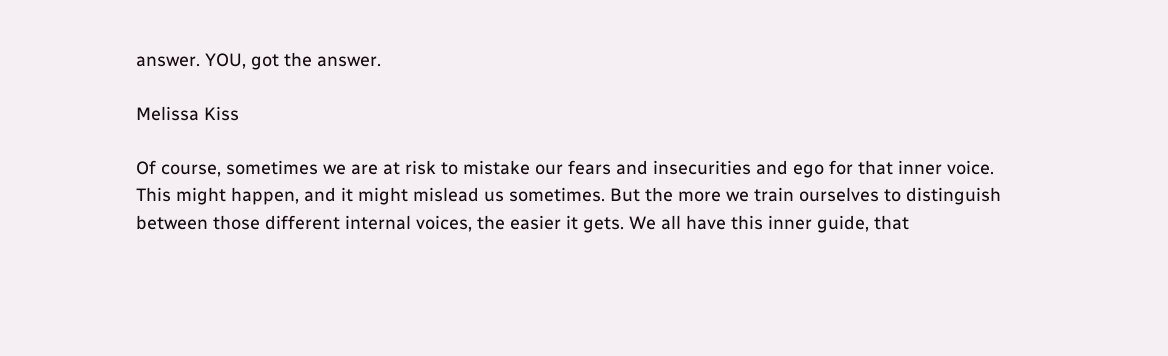answer. YOU, got the answer.

Melissa Kiss

Of course, sometimes we are at risk to mistake our fears and insecurities and ego for that inner voice. This might happen, and it might mislead us sometimes. But the more we train ourselves to distinguish between those different internal voices, the easier it gets. We all have this inner guide, that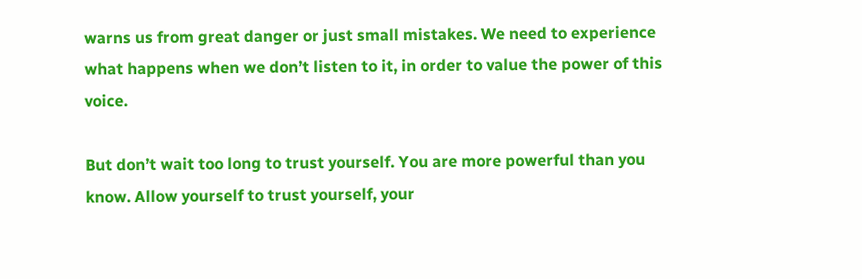warns us from great danger or just small mistakes. We need to experience what happens when we don’t listen to it, in order to value the power of this voice.

But don’t wait too long to trust yourself. You are more powerful than you know. Allow yourself to trust yourself, your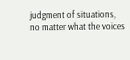judgment of situations, no matter what the voices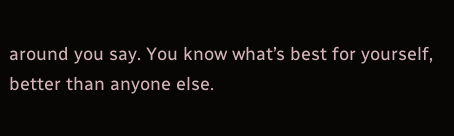around you say. You know what’s best for yourself, better than anyone else.